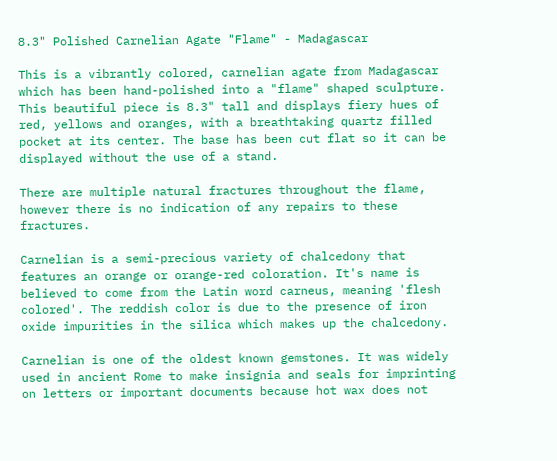8.3" Polished Carnelian Agate "Flame" - Madagascar

This is a vibrantly colored, carnelian agate from Madagascar which has been hand-polished into a "flame" shaped sculpture. This beautiful piece is 8.3" tall and displays fiery hues of red, yellows and oranges, with a breathtaking quartz filled pocket at its center. The base has been cut flat so it can be displayed without the use of a stand.

There are multiple natural fractures throughout the flame, however there is no indication of any repairs to these fractures.

Carnelian is a semi-precious variety of chalcedony that features an orange or orange-red coloration. It's name is believed to come from the Latin word carneus, meaning 'flesh colored'. The reddish color is due to the presence of iron oxide impurities in the silica which makes up the chalcedony.

Carnelian is one of the oldest known gemstones. It was widely used in ancient Rome to make insignia and seals for imprinting on letters or important documents because hot wax does not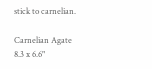stick to carnelian.

Carnelian Agate
8.3 x 6.6"